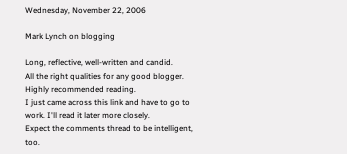Wednesday, November 22, 2006

Mark Lynch on blogging

Long, reflective, well-written and candid.
All the right qualities for any good blogger. Highly recommended reading.
I just came across this link and have to go to work. I'll read it later more closely.
Expect the comments thread to be intelligent, too.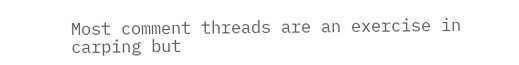Most comment threads are an exercise in carping but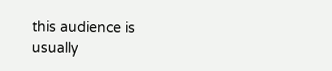this audience is usually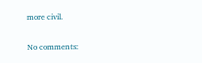more civil.

No comments: